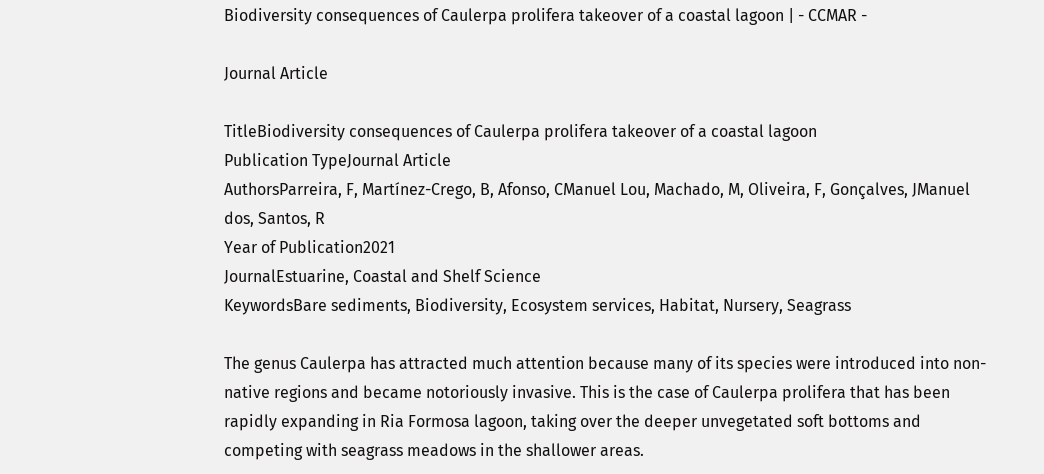Biodiversity consequences of Caulerpa prolifera takeover of a coastal lagoon | - CCMAR -

Journal Article

TitleBiodiversity consequences of Caulerpa prolifera takeover of a coastal lagoon
Publication TypeJournal Article
AuthorsParreira, F, Martínez-Crego, B, Afonso, CManuel Lou, Machado, M, Oliveira, F, Gonçalves, JManuel dos, Santos, R
Year of Publication2021
JournalEstuarine, Coastal and Shelf Science
KeywordsBare sediments, Biodiversity, Ecosystem services, Habitat, Nursery, Seagrass

The genus Caulerpa has attracted much attention because many of its species were introduced into non-native regions and became notoriously invasive. This is the case of Caulerpa prolifera that has been rapidly expanding in Ria Formosa lagoon, taking over the deeper unvegetated soft bottoms and competing with seagrass meadows in the shallower areas.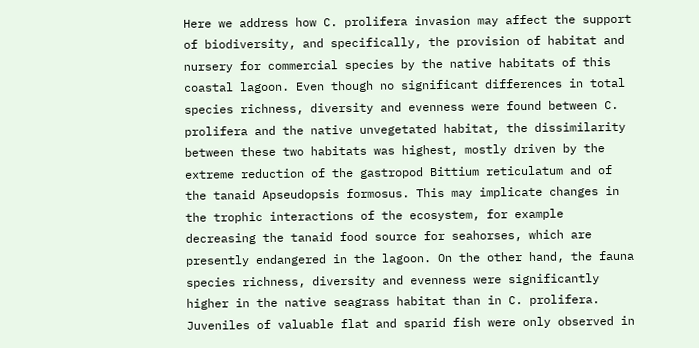Here we address how C. prolifera invasion may affect the support of biodiversity, and specifically, the provision of habitat and nursery for commercial species by the native habitats of this coastal lagoon. Even though no significant differences in total species richness, diversity and evenness were found between C. prolifera and the native unvegetated habitat, the dissimilarity between these two habitats was highest, mostly driven by the extreme reduction of the gastropod Bittium reticulatum and of the tanaid Apseudopsis formosus. This may implicate changes in the trophic interactions of the ecosystem, for example decreasing the tanaid food source for seahorses, which are presently endangered in the lagoon. On the other hand, the fauna species richness, diversity and evenness were significantly higher in the native seagrass habitat than in C. prolifera. Juveniles of valuable flat and sparid fish were only observed in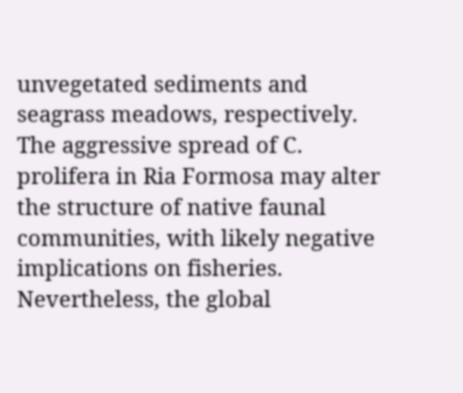unvegetated sediments and seagrass meadows, respectively. The aggressive spread of C. prolifera in Ria Formosa may alter the structure of native faunal communities, with likely negative implications on fisheries. Nevertheless, the global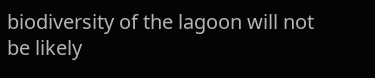biodiversity of the lagoon will not be likely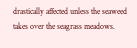drastically affected unless the seaweed takes over the seagrass meadows.